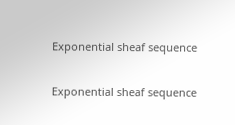Exponential sheaf sequence

Exponential sheaf sequence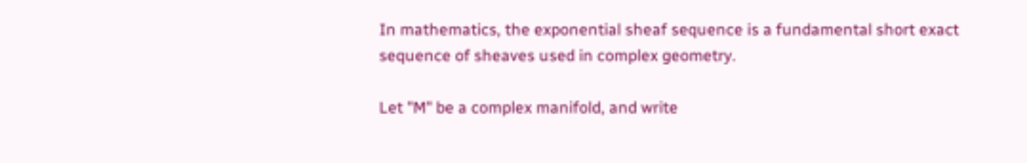In mathematics, the exponential sheaf sequence is a fundamental short exact sequence of sheaves used in complex geometry.

Let "M" be a complex manifold, and write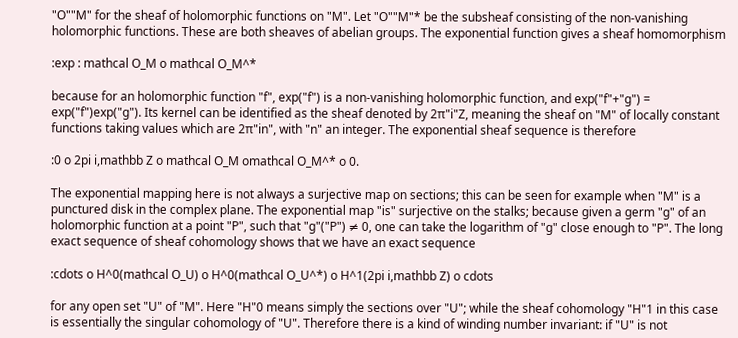"O""M" for the sheaf of holomorphic functions on "M". Let "O""M"* be the subsheaf consisting of the non-vanishing holomorphic functions. These are both sheaves of abelian groups. The exponential function gives a sheaf homomorphism

:exp : mathcal O_M o mathcal O_M^*

because for an holomorphic function "f", exp("f") is a non-vanishing holomorphic function, and exp("f"+"g") = exp("f")exp("g"). Its kernel can be identified as the sheaf denoted by 2π"i"Z, meaning the sheaf on "M" of locally constant functions taking values which are 2π"in", with "n" an integer. The exponential sheaf sequence is therefore

:0 o 2pi i,mathbb Z o mathcal O_M omathcal O_M^* o 0.

The exponential mapping here is not always a surjective map on sections; this can be seen for example when "M" is a punctured disk in the complex plane. The exponential map "is" surjective on the stalks; because given a germ "g" of an holomorphic function at a point "P", such that "g"("P") ≠ 0, one can take the logarithm of "g" close enough to "P". The long exact sequence of sheaf cohomology shows that we have an exact sequence

:cdots o H^0(mathcal O_U) o H^0(mathcal O_U^*) o H^1(2pi i,mathbb Z) o cdots

for any open set "U" of "M". Here "H"0 means simply the sections over "U"; while the sheaf cohomology "H"1 in this case is essentially the singular cohomology of "U". Therefore there is a kind of winding number invariant: if "U" is not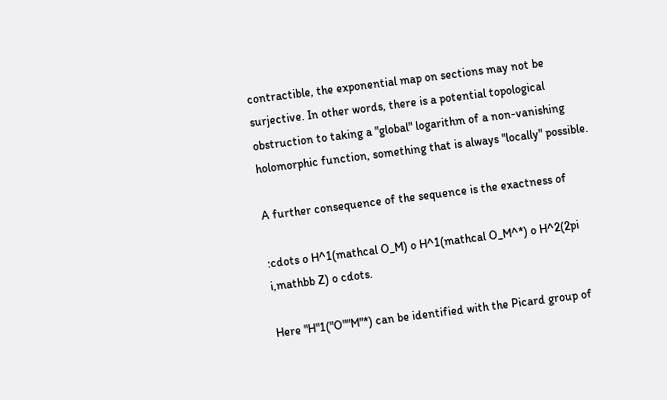contractible, the exponential map on sections may not be surjective. In other words, there is a potential topological obstruction to taking a "global" logarithm of a non-vanishing holomorphic function, something that is always "locally" possible.

A further consequence of the sequence is the exactness of

:cdots o H^1(mathcal O_M) o H^1(mathcal O_M^*) o H^2(2pi i,mathbb Z) o cdots.

Here "H"1("O""M"*) can be identified with the Picard group of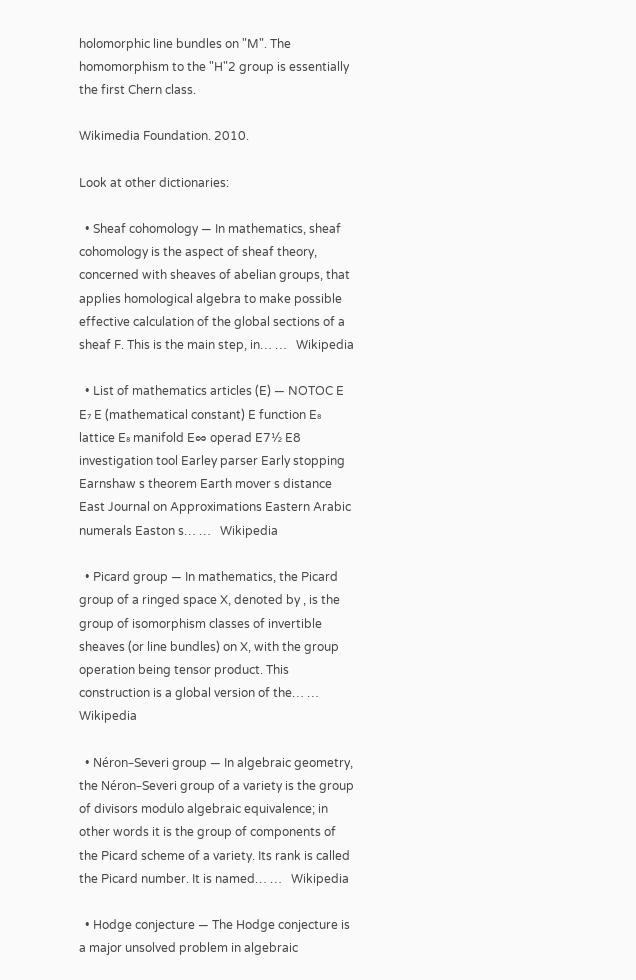holomorphic line bundles on "M". The homomorphism to the "H"2 group is essentially the first Chern class.

Wikimedia Foundation. 2010.

Look at other dictionaries:

  • Sheaf cohomology — In mathematics, sheaf cohomology is the aspect of sheaf theory, concerned with sheaves of abelian groups, that applies homological algebra to make possible effective calculation of the global sections of a sheaf F. This is the main step, in… …   Wikipedia

  • List of mathematics articles (E) — NOTOC E E₇ E (mathematical constant) E function E₈ lattice E₈ manifold E∞ operad E7½ E8 investigation tool Earley parser Early stopping Earnshaw s theorem Earth mover s distance East Journal on Approximations Eastern Arabic numerals Easton s… …   Wikipedia

  • Picard group — In mathematics, the Picard group of a ringed space X, denoted by , is the group of isomorphism classes of invertible sheaves (or line bundles) on X, with the group operation being tensor product. This construction is a global version of the… …   Wikipedia

  • Néron–Severi group — In algebraic geometry, the Néron–Severi group of a variety is the group of divisors modulo algebraic equivalence; in other words it is the group of components of the Picard scheme of a variety. Its rank is called the Picard number. It is named… …   Wikipedia

  • Hodge conjecture — The Hodge conjecture is a major unsolved problem in algebraic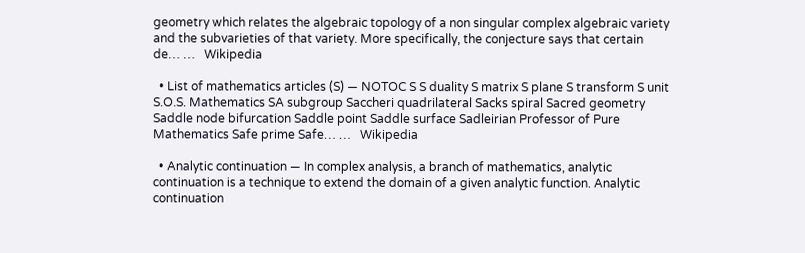geometry which relates the algebraic topology of a non singular complex algebraic variety and the subvarieties of that variety. More specifically, the conjecture says that certain de… …   Wikipedia

  • List of mathematics articles (S) — NOTOC S S duality S matrix S plane S transform S unit S.O.S. Mathematics SA subgroup Saccheri quadrilateral Sacks spiral Sacred geometry Saddle node bifurcation Saddle point Saddle surface Sadleirian Professor of Pure Mathematics Safe prime Safe… …   Wikipedia

  • Analytic continuation — In complex analysis, a branch of mathematics, analytic continuation is a technique to extend the domain of a given analytic function. Analytic continuation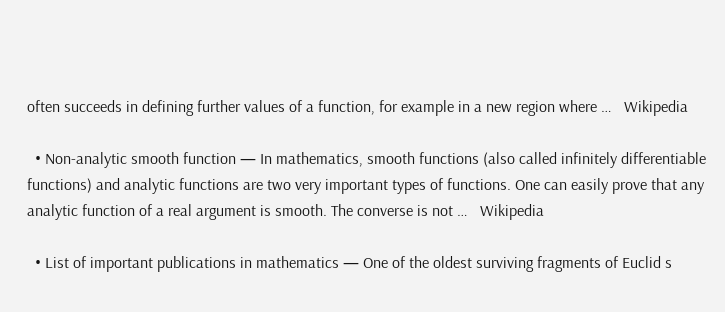often succeeds in defining further values of a function, for example in a new region where …   Wikipedia

  • Non-analytic smooth function — In mathematics, smooth functions (also called infinitely differentiable functions) and analytic functions are two very important types of functions. One can easily prove that any analytic function of a real argument is smooth. The converse is not …   Wikipedia

  • List of important publications in mathematics — One of the oldest surviving fragments of Euclid s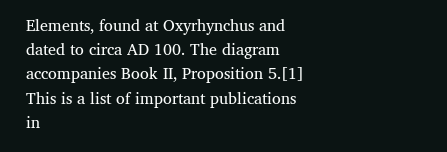Elements, found at Oxyrhynchus and dated to circa AD 100. The diagram accompanies Book II, Proposition 5.[1] This is a list of important publications in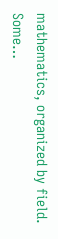mathematics, organized by field. Some…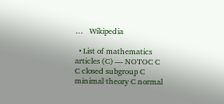…   Wikipedia

  • List of mathematics articles (C) — NOTOC C C closed subgroup C minimal theory C normal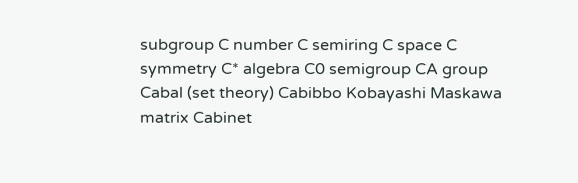subgroup C number C semiring C space C symmetry C* algebra C0 semigroup CA group Cabal (set theory) Cabibbo Kobayashi Maskawa matrix Cabinet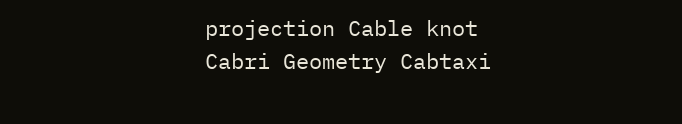projection Cable knot Cabri Geometry Cabtaxi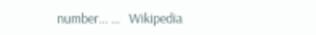number… …   Wikipedia